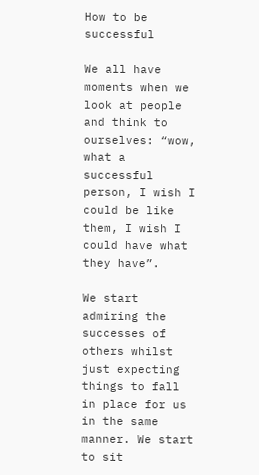How to be successful

We all have moments when we look at people and think to ourselves: “wow, what a successful person, I wish I could be like them, I wish I could have what they have”.

We start admiring the successes of others whilst just expecting things to fall in place for us in the same manner. We start to sit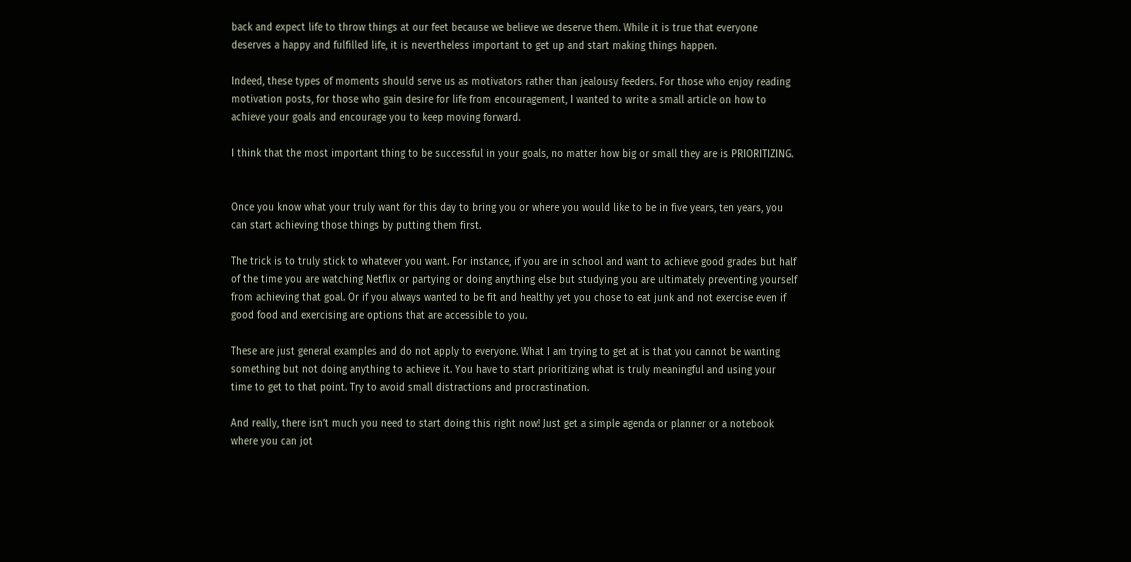back and expect life to throw things at our feet because we believe we deserve them. While it is true that everyone deserves a happy and fulfilled life, it is nevertheless important to get up and start making things happen.

Indeed, these types of moments should serve us as motivators rather than jealousy feeders. For those who enjoy reading motivation posts, for those who gain desire for life from encouragement, I wanted to write a small article on how to achieve your goals and encourage you to keep moving forward.

I think that the most important thing to be successful in your goals, no matter how big or small they are is PRIORITIZING.


Once you know what your truly want for this day to bring you or where you would like to be in five years, ten years, you can start achieving those things by putting them first.

The trick is to truly stick to whatever you want. For instance, if you are in school and want to achieve good grades but half of the time you are watching Netflix or partying or doing anything else but studying you are ultimately preventing yourself from achieving that goal. Or if you always wanted to be fit and healthy yet you chose to eat junk and not exercise even if good food and exercising are options that are accessible to you.

These are just general examples and do not apply to everyone. What I am trying to get at is that you cannot be wanting something but not doing anything to achieve it. You have to start prioritizing what is truly meaningful and using your time to get to that point. Try to avoid small distractions and procrastination.

And really, there isn’t much you need to start doing this right now! Just get a simple agenda or planner or a notebook where you can jot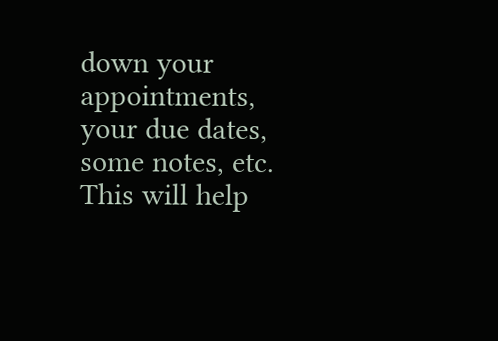down your appointments, your due dates, some notes, etc. This will help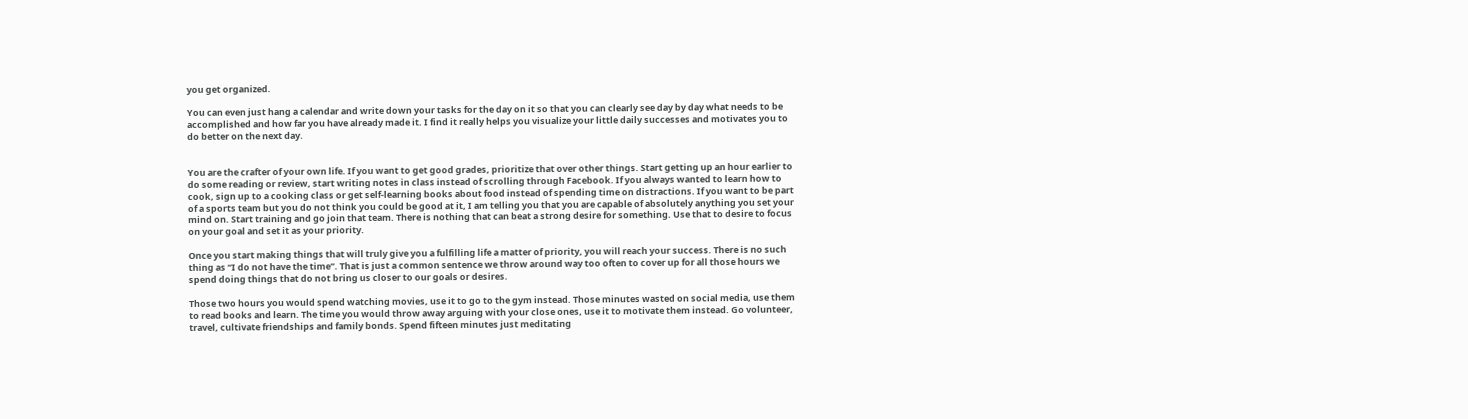you get organized.

You can even just hang a calendar and write down your tasks for the day on it so that you can clearly see day by day what needs to be accomplished and how far you have already made it. I find it really helps you visualize your little daily successes and motivates you to do better on the next day.


You are the crafter of your own life. If you want to get good grades, prioritize that over other things. Start getting up an hour earlier to do some reading or review, start writing notes in class instead of scrolling through Facebook. If you always wanted to learn how to cook, sign up to a cooking class or get self-learning books about food instead of spending time on distractions. If you want to be part of a sports team but you do not think you could be good at it, I am telling you that you are capable of absolutely anything you set your mind on. Start training and go join that team. There is nothing that can beat a strong desire for something. Use that to desire to focus on your goal and set it as your priority.

Once you start making things that will truly give you a fulfilling life a matter of priority, you will reach your success. There is no such thing as “I do not have the time”. That is just a common sentence we throw around way too often to cover up for all those hours we spend doing things that do not bring us closer to our goals or desires.

Those two hours you would spend watching movies, use it to go to the gym instead. Those minutes wasted on social media, use them to read books and learn. The time you would throw away arguing with your close ones, use it to motivate them instead. Go volunteer, travel, cultivate friendships and family bonds. Spend fifteen minutes just meditating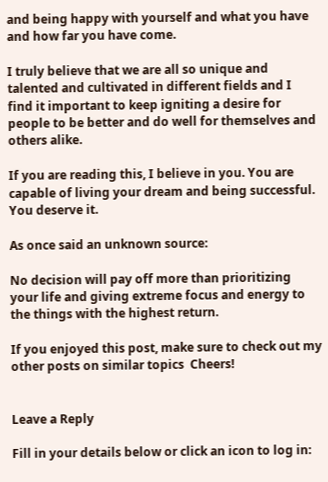and being happy with yourself and what you have and how far you have come.

I truly believe that we are all so unique and talented and cultivated in different fields and I find it important to keep igniting a desire for people to be better and do well for themselves and others alike.

If you are reading this, I believe in you. You are capable of living your dream and being successful. You deserve it.

As once said an unknown source:

No decision will pay off more than prioritizing your life and giving extreme focus and energy to the things with the highest return.

If you enjoyed this post, make sure to check out my other posts on similar topics  Cheers!


Leave a Reply

Fill in your details below or click an icon to log in: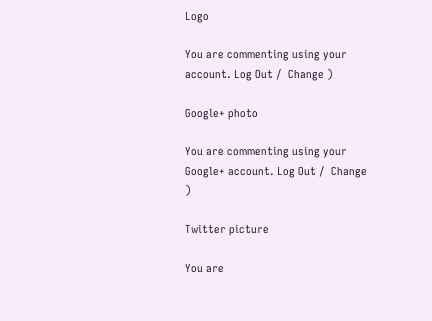Logo

You are commenting using your account. Log Out /  Change )

Google+ photo

You are commenting using your Google+ account. Log Out /  Change )

Twitter picture

You are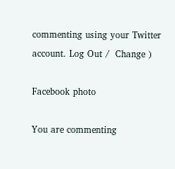commenting using your Twitter account. Log Out /  Change )

Facebook photo

You are commenting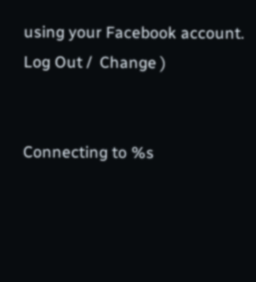using your Facebook account. Log Out /  Change )


Connecting to %s